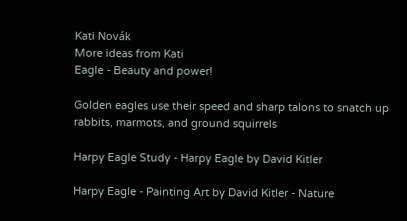Kati Novák
More ideas from Kati
Eagle - Beauty and power!

Golden eagles use their speed and sharp talons to snatch up rabbits, marmots, and ground squirrels

Harpy Eagle Study - Harpy Eagle by David Kitler

Harpy Eagle - Painting Art by David Kitler - Nature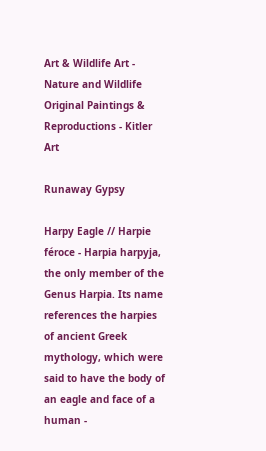Art & Wildlife Art - Nature and Wildlife Original Paintings & Reproductions - Kitler Art

Runaway Gypsy

Harpy Eagle // Harpie féroce - Harpia harpyja, the only member of the Genus Harpia. Its name references the harpies of ancient Greek mythology, which were said to have the body of an eagle and face of a human -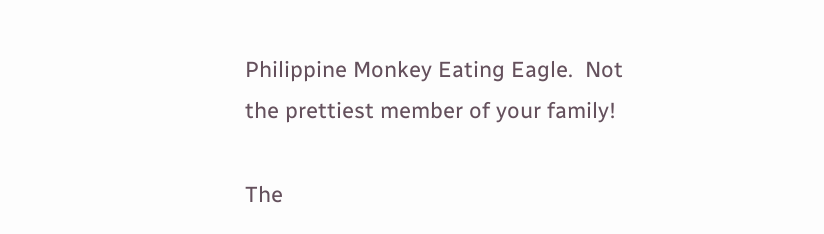Philippine Monkey Eating Eagle.  Not the prettiest member of your family!

The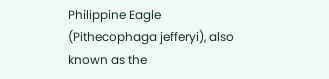Philippine Eagle (Pithecophaga jefferyi), also known as the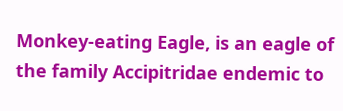Monkey-eating Eagle, is an eagle of the family Accipitridae endemic to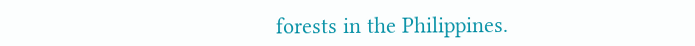forests in the Philippines.